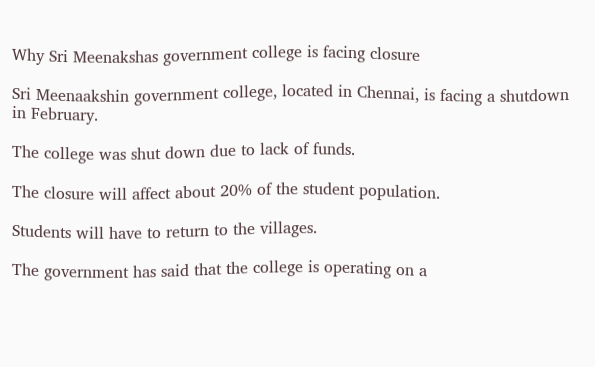Why Sri Meenakshas government college is facing closure

Sri Meenaakshin government college, located in Chennai, is facing a shutdown in February.

The college was shut down due to lack of funds.

The closure will affect about 20% of the student population.

Students will have to return to the villages.

The government has said that the college is operating on a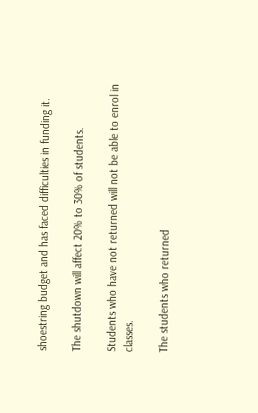shoestring budget and has faced difficulties in funding it.

The shutdown will affect 20% to 30% of students.

Students who have not returned will not be able to enrol in classes.

The students who returned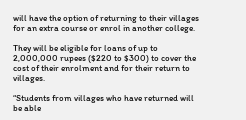will have the option of returning to their villages for an extra course or enrol in another college.

They will be eligible for loans of up to 2,000,000 rupees ($220 to $300) to cover the cost of their enrolment and for their return to villages.

“Students from villages who have returned will be able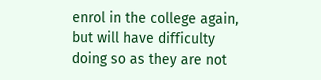enrol in the college again, but will have difficulty doing so as they are not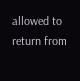allowed to return from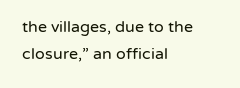the villages, due to the closure,” an official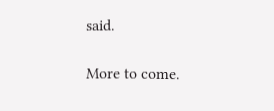said.

More to come.